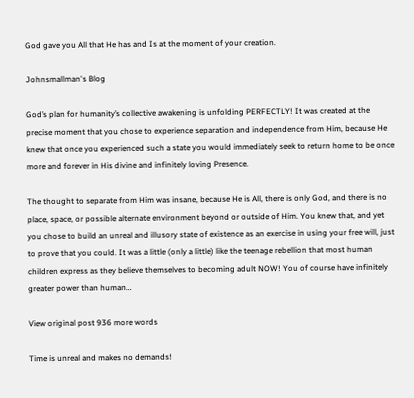God gave you All that He has and Is at the moment of your creation.

Johnsmallman's Blog

God’s plan for humanity’s collective awakening is unfolding PERFECTLY! It was created at the precise moment that you chose to experience separation and independence from Him, because He knew that once you experienced such a state you would immediately seek to return home to be once more and forever in His divine and infinitely loving Presence.

The thought to separate from Him was insane, because He is All, there is only God, and there is no place, space, or possible alternate environment beyond or outside of Him. You knew that, and yet you chose to build an unreal and illusory state of existence as an exercise in using your free will, just to prove that you could. It was a little (only a little) like the teenage rebellion that most human children express as they believe themselves to becoming adult NOW! You of course have infinitely greater power than human…

View original post 936 more words

Time is unreal and makes no demands!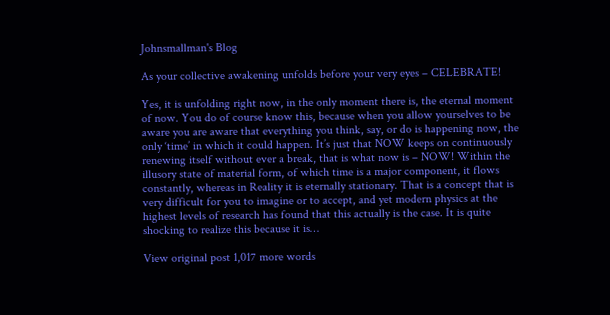Johnsmallman's Blog

As your collective awakening unfolds before your very eyes – CELEBRATE!

Yes, it is unfolding right now, in the only moment there is, the eternal moment of now. You do of course know this, because when you allow yourselves to be aware you are aware that everything you think, say, or do is happening now, the only ‘time’ in which it could happen. It’s just that NOW keeps on continuously renewing itself without ever a break, that is what now is – NOW! Within the illusory state of material form, of which time is a major component, it flows constantly, whereas in Reality it is eternally stationary. That is a concept that is very difficult for you to imagine or to accept, and yet modern physics at the highest levels of research has found that this actually is the case. It is quite shocking to realize this because it is…

View original post 1,017 more words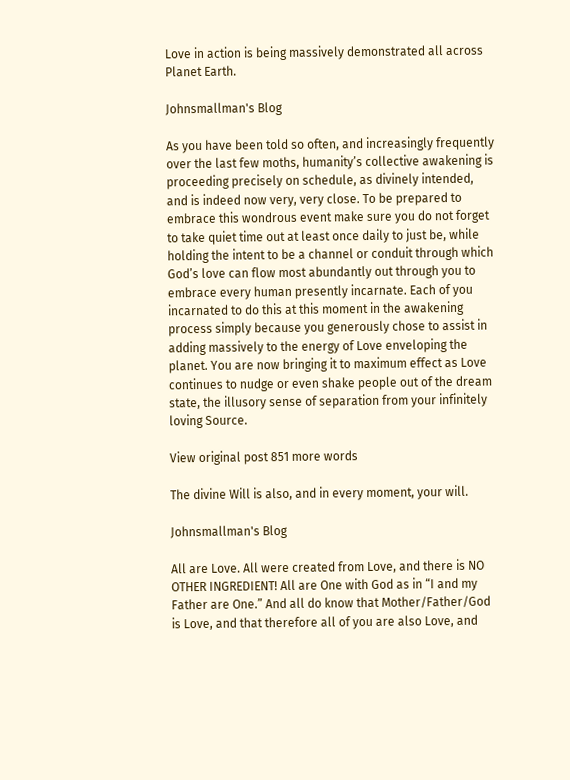Love in action is being massively demonstrated all across Planet Earth.

Johnsmallman's Blog

As you have been told so often, and increasingly frequently over the last few moths, humanity’s collective awakening is proceeding precisely on schedule, as divinely intended, and is indeed now very, very close. To be prepared to embrace this wondrous event make sure you do not forget to take quiet time out at least once daily to just be, while holding the intent to be a channel or conduit through which God’s love can flow most abundantly out through you to embrace every human presently incarnate. Each of you incarnated to do this at this moment in the awakening process simply because you generously chose to assist in adding massively to the energy of Love enveloping the planet. You are now bringing it to maximum effect as Love continues to nudge or even shake people out of the dream state, the illusory sense of separation from your infinitely loving Source.

View original post 851 more words

The divine Will is also, and in every moment, your will.

Johnsmallman's Blog

All are Love. All were created from Love, and there is NO OTHER INGREDIENT! All are One with God as in “I and my Father are One.” And all do know that Mother/Father/God is Love, and that therefore all of you are also Love, and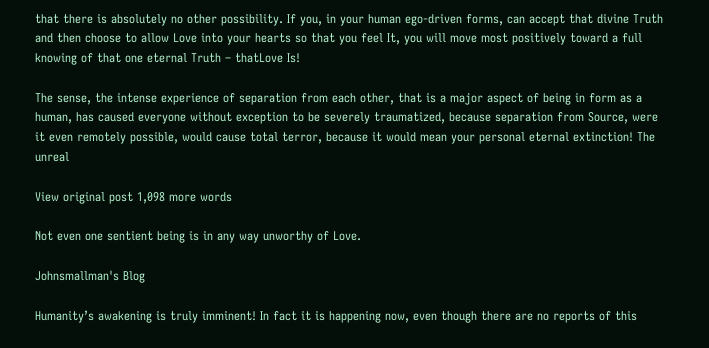that there is absolutely no other possibility. If you, in your human ego-driven forms, can accept that divine Truth and then choose to allow Love into your hearts so that you feel It, you will move most positively toward a full knowing of that one eternal Truth – thatLove Is!

The sense, the intense experience of separation from each other, that is a major aspect of being in form as a human, has caused everyone without exception to be severely traumatized, because separation from Source, were it even remotely possible, would cause total terror, because it would mean your personal eternal extinction! The unreal

View original post 1,098 more words

Not even one sentient being is in any way unworthy of Love.

Johnsmallman's Blog

Humanity’s awakening is truly imminent! In fact it is happening now, even though there are no reports of this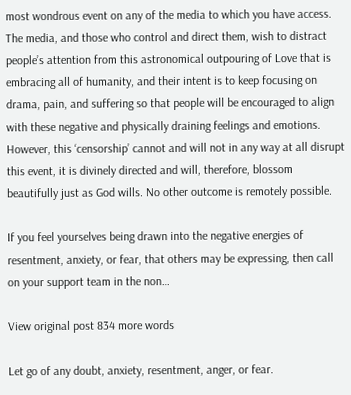most wondrous event on any of the media to which you have access. The media, and those who control and direct them, wish to distract people’s attention from this astronomical outpouring of Love that is embracing all of humanity, and their intent is to keep focusing on drama, pain, and suffering so that people will be encouraged to align with these negative and physically draining feelings and emotions. However, this ‘censorship’ cannot and will not in any way at all disrupt this event, it is divinely directed and will, therefore, blossom beautifully just as God wills. No other outcome is remotely possible.

If you feel yourselves being drawn into the negative energies of resentment, anxiety, or fear, that others may be expressing, then call on your support team in the non…

View original post 834 more words

Let go of any doubt, anxiety, resentment, anger, or fear.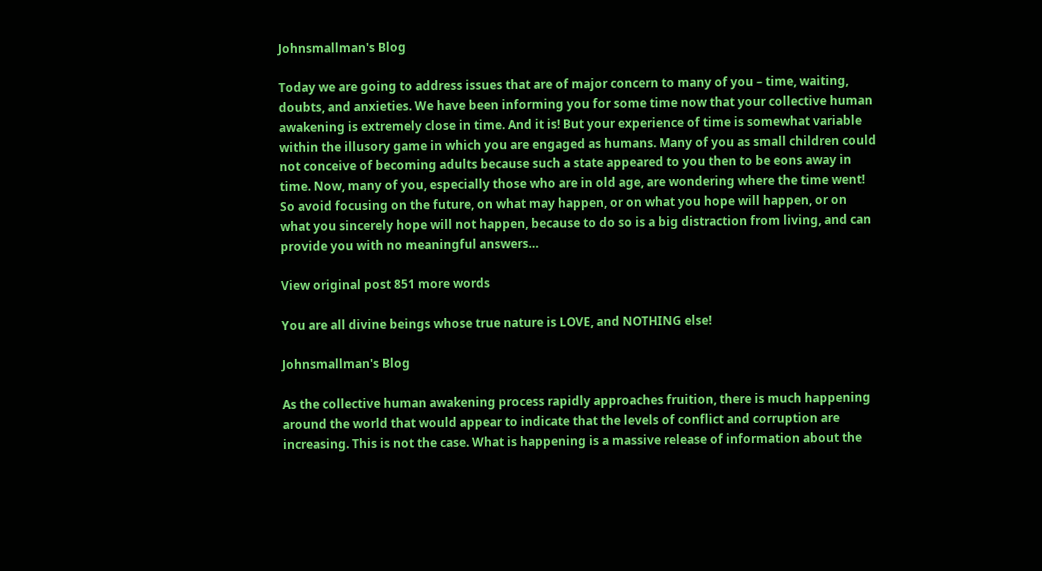Johnsmallman's Blog

Today we are going to address issues that are of major concern to many of you – time, waiting, doubts, and anxieties. We have been informing you for some time now that your collective human awakening is extremely close in time. And it is! But your experience of time is somewhat variable within the illusory game in which you are engaged as humans. Many of you as small children could not conceive of becoming adults because such a state appeared to you then to be eons away in time. Now, many of you, especially those who are in old age, are wondering where the time went! So avoid focusing on the future, on what may happen, or on what you hope will happen, or on what you sincerely hope will not happen, because to do so is a big distraction from living, and can provide you with no meaningful answers…

View original post 851 more words

You are all divine beings whose true nature is LOVE, and NOTHING else!

Johnsmallman's Blog

As the collective human awakening process rapidly approaches fruition, there is much happening around the world that would appear to indicate that the levels of conflict and corruption are increasing. This is not the case. What is happening is a massive release of information about the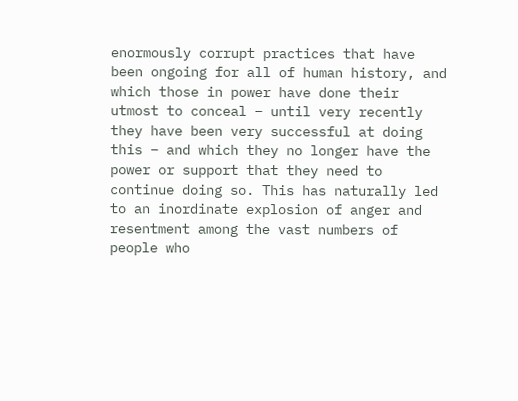enormously corrupt practices that have been ongoing for all of human history, and which those in power have done their utmost to conceal – until very recently they have been very successful at doing this – and which they no longer have the power or support that they need to continue doing so. This has naturally led to an inordinate explosion of anger and resentment among the vast numbers of people who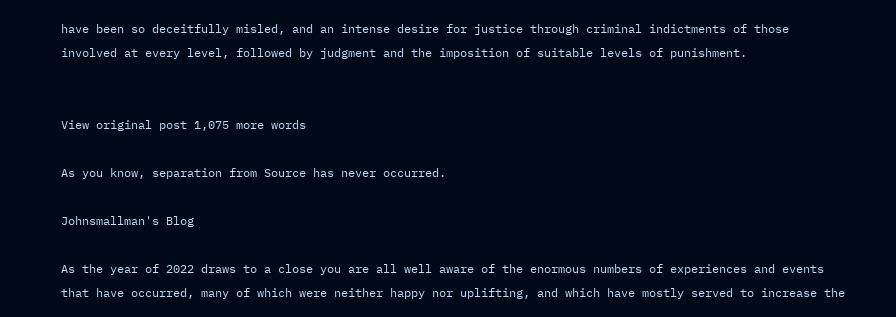have been so deceitfully misled, and an intense desire for justice through criminal indictments of those involved at every level, followed by judgment and the imposition of suitable levels of punishment.


View original post 1,075 more words

As you know, separation from Source has never occurred.

Johnsmallman's Blog

As the year of 2022 draws to a close you are all well aware of the enormous numbers of experiences and events that have occurred, many of which were neither happy nor uplifting, and which have mostly served to increase the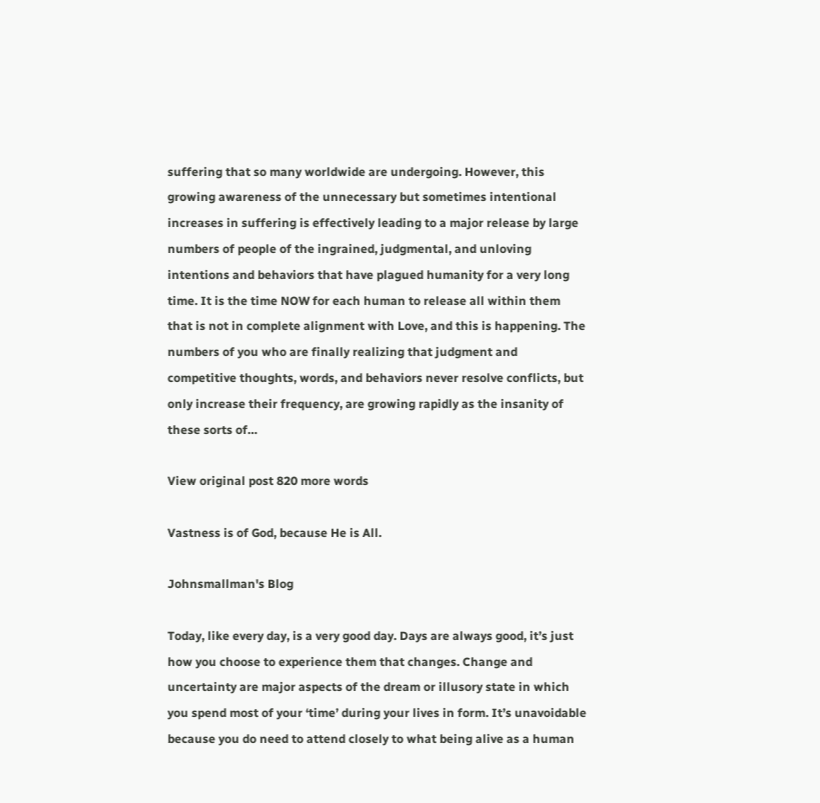suffering that so many worldwide are undergoing. However, this growing awareness of the unnecessary but sometimes intentional increases in suffering is effectively leading to a major release by large numbers of people of the ingrained, judgmental, and unloving intentions and behaviors that have plagued humanity for a very long time. It is the time NOW for each human to release all within them that is not in complete alignment with Love, and this is happening. The numbers of you who are finally realizing that judgment and competitive thoughts, words, and behaviors never resolve conflicts, but only increase their frequency, are growing rapidly as the insanity of these sorts of…

View original post 820 more words

Vastness is of God, because He is All.

Johnsmallman's Blog

Today, like every day, is a very good day. Days are always good, it’s just how you choose to experience them that changes. Change and uncertainty are major aspects of the dream or illusory state in which you spend most of your ‘time’ during your lives in form. It’s unavoidable because you do need to attend closely to what being alive as a human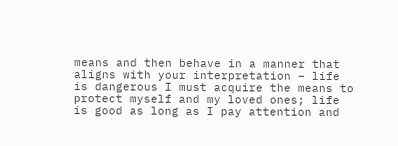means and then behave in a manner that aligns with your interpretation – life is dangerous I must acquire the means to protect myself and my loved ones; life is good as long as I pay attention and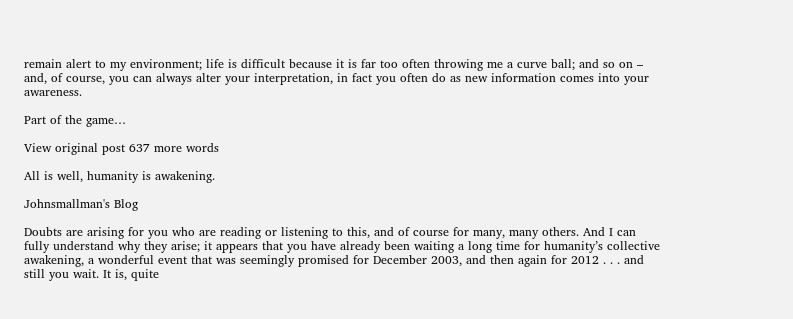remain alert to my environment; life is difficult because it is far too often throwing me a curve ball; and so on – and, of course, you can always alter your interpretation, in fact you often do as new information comes into your awareness.

Part of the game…

View original post 637 more words

All is well, humanity is awakening.

Johnsmallman's Blog

Doubts are arising for you who are reading or listening to this, and of course for many, many others. And I can fully understand why they arise; it appears that you have already been waiting a long time for humanity’s collective awakening, a wonderful event that was seemingly promised for December 2003, and then again for 2012 . . . and still you wait. It is, quite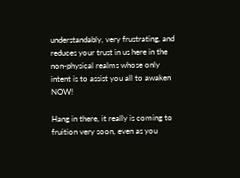understandably, very frustrating, and reduces your trust in us here in the non-physical realms whose only intent is to assist you all to awaken NOW!

Hang in there, it really is coming to fruition very soon, even as you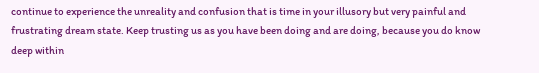continue to experience the unreality and confusion that is time in your illusory but very painful and frustrating dream state. Keep trusting us as you have been doing and are doing, because you do know deep within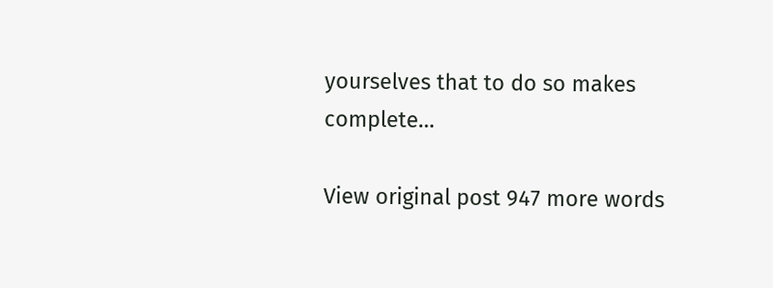yourselves that to do so makes complete…

View original post 947 more words